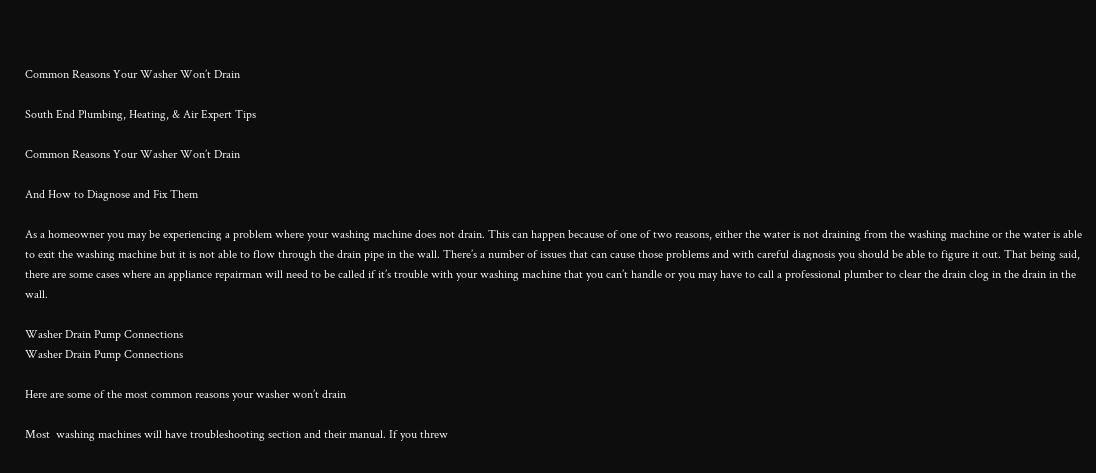Common Reasons Your Washer Won’t Drain

South End Plumbing, Heating, & Air Expert Tips

Common Reasons Your Washer Won’t Drain

And How to Diagnose and Fix Them

As a homeowner you may be experiencing a problem where your washing machine does not drain. This can happen because of one of two reasons, either the water is not draining from the washing machine or the water is able to exit the washing machine but it is not able to flow through the drain pipe in the wall. There’s a number of issues that can cause those problems and with careful diagnosis you should be able to figure it out. That being said, there are some cases where an appliance repairman will need to be called if it’s trouble with your washing machine that you can’t handle or you may have to call a professional plumber to clear the drain clog in the drain in the wall.

Washer Drain Pump Connections
Washer Drain Pump Connections

Here are some of the most common reasons your washer won’t drain

Most  washing machines will have troubleshooting section and their manual. If you threw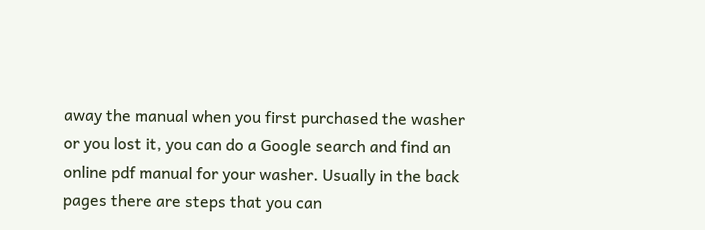away the manual when you first purchased the washer or you lost it, you can do a Google search and find an online pdf manual for your washer. Usually in the back pages there are steps that you can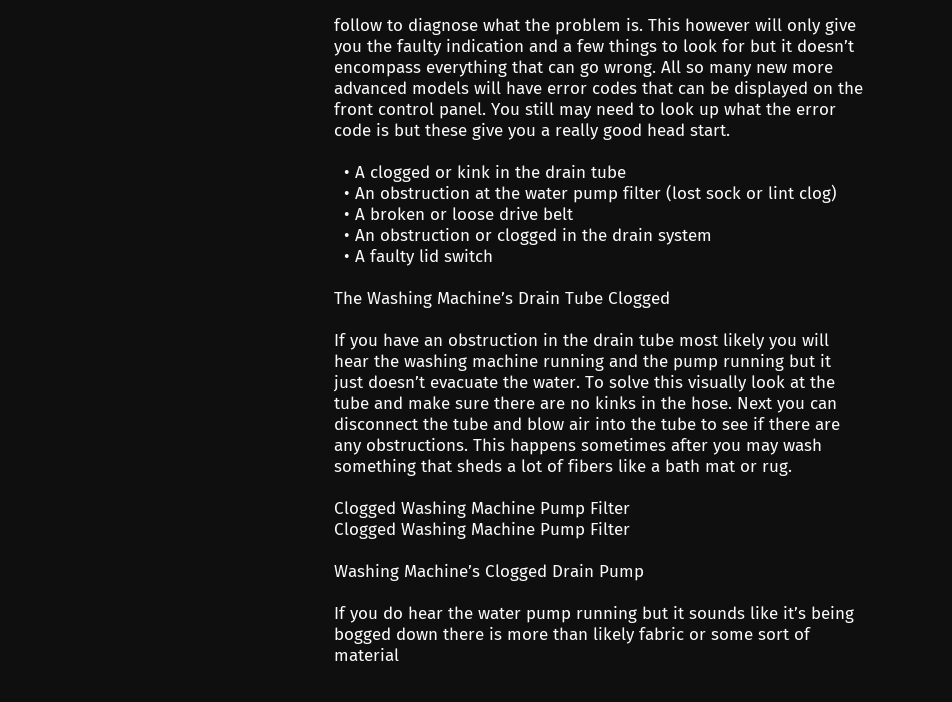follow to diagnose what the problem is. This however will only give you the faulty indication and a few things to look for but it doesn’t encompass everything that can go wrong. All so many new more advanced models will have error codes that can be displayed on the front control panel. You still may need to look up what the error code is but these give you a really good head start.

  • A clogged or kink in the drain tube
  • An obstruction at the water pump filter (lost sock or lint clog)
  • A broken or loose drive belt
  • An obstruction or clogged in the drain system
  • A faulty lid switch

The Washing Machine’s Drain Tube Clogged

If you have an obstruction in the drain tube most likely you will hear the washing machine running and the pump running but it just doesn’t evacuate the water. To solve this visually look at the tube and make sure there are no kinks in the hose. Next you can disconnect the tube and blow air into the tube to see if there are any obstructions. This happens sometimes after you may wash something that sheds a lot of fibers like a bath mat or rug.

Clogged Washing Machine Pump Filter
Clogged Washing Machine Pump Filter

Washing Machine’s Clogged Drain Pump

If you do hear the water pump running but it sounds like it’s being bogged down there is more than likely fabric or some sort of material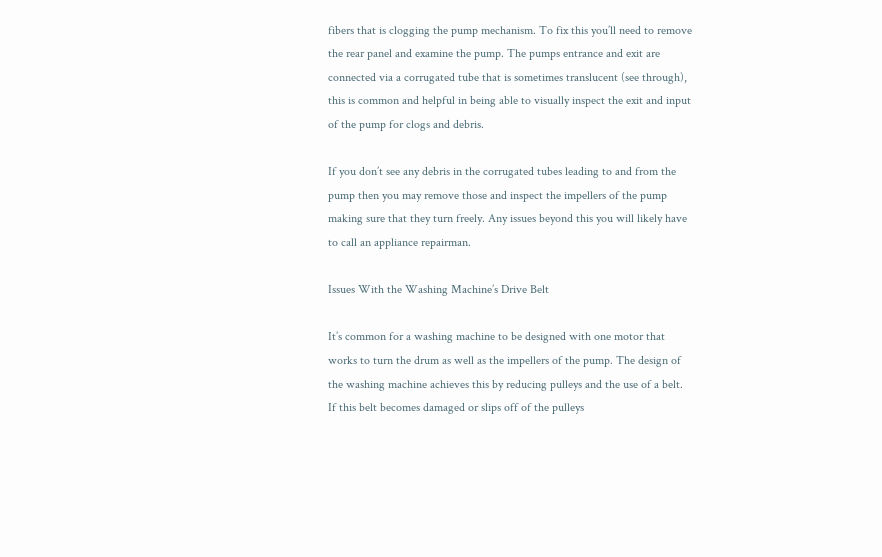fibers that is clogging the pump mechanism. To fix this you’ll need to remove the rear panel and examine the pump. The pumps entrance and exit are connected via a corrugated tube that is sometimes translucent (see through), this is common and helpful in being able to visually inspect the exit and input of the pump for clogs and debris.

If you don’t see any debris in the corrugated tubes leading to and from the pump then you may remove those and inspect the impellers of the pump making sure that they turn freely. Any issues beyond this you will likely have to call an appliance repairman.

Issues With the Washing Machine’s Drive Belt

It’s common for a washing machine to be designed with one motor that works to turn the drum as well as the impellers of the pump. The design of the washing machine achieves this by reducing pulleys and the use of a belt. If this belt becomes damaged or slips off of the pulleys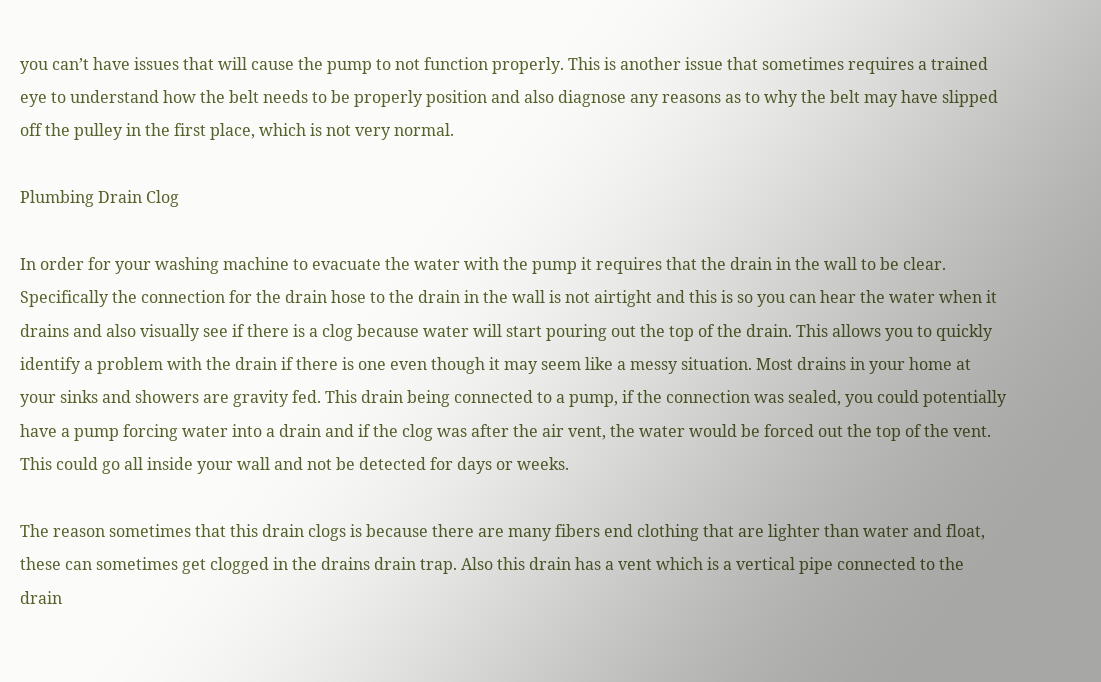you can’t have issues that will cause the pump to not function properly. This is another issue that sometimes requires a trained eye to understand how the belt needs to be properly position and also diagnose any reasons as to why the belt may have slipped off the pulley in the first place, which is not very normal.

Plumbing Drain Clog

In order for your washing machine to evacuate the water with the pump it requires that the drain in the wall to be clear. Specifically the connection for the drain hose to the drain in the wall is not airtight and this is so you can hear the water when it drains and also visually see if there is a clog because water will start pouring out the top of the drain. This allows you to quickly identify a problem with the drain if there is one even though it may seem like a messy situation. Most drains in your home at your sinks and showers are gravity fed. This drain being connected to a pump, if the connection was sealed, you could potentially have a pump forcing water into a drain and if the clog was after the air vent, the water would be forced out the top of the vent. This could go all inside your wall and not be detected for days or weeks.

The reason sometimes that this drain clogs is because there are many fibers end clothing that are lighter than water and float, these can sometimes get clogged in the drains drain trap. Also this drain has a vent which is a vertical pipe connected to the drain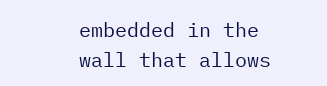embedded in the wall that allows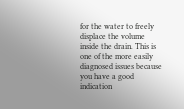for the water to freely displace the volume inside the drain. This is one of the more easily diagnosed issues because you have a good indication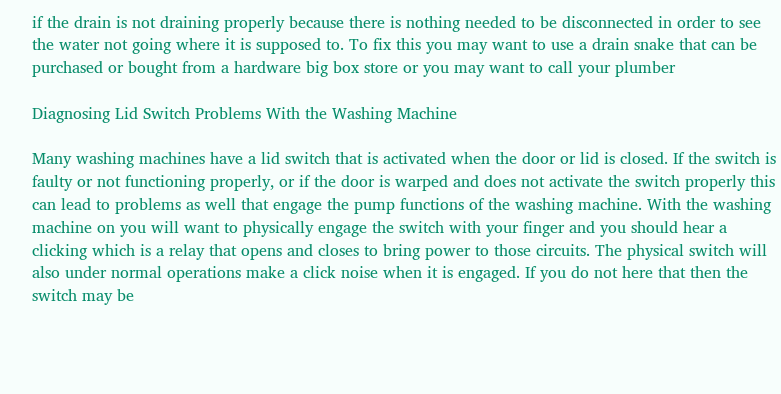if the drain is not draining properly because there is nothing needed to be disconnected in order to see the water not going where it is supposed to. To fix this you may want to use a drain snake that can be purchased or bought from a hardware big box store or you may want to call your plumber

Diagnosing Lid Switch Problems With the Washing Machine

Many washing machines have a lid switch that is activated when the door or lid is closed. If the switch is faulty or not functioning properly, or if the door is warped and does not activate the switch properly this can lead to problems as well that engage the pump functions of the washing machine. With the washing machine on you will want to physically engage the switch with your finger and you should hear a clicking which is a relay that opens and closes to bring power to those circuits. The physical switch will also under normal operations make a click noise when it is engaged. If you do not here that then the switch may be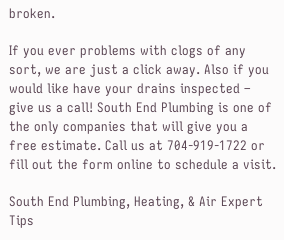broken.

If you ever problems with clogs of any sort, we are just a click away. Also if you would like have your drains inspected – give us a call! South End Plumbing is one of the only companies that will give you a free estimate. Call us at 704-919-1722 or fill out the form online to schedule a visit.

South End Plumbing, Heating, & Air Expert Tips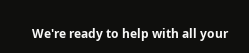We're ready to help with all your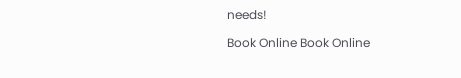needs!

Book Online Book Online